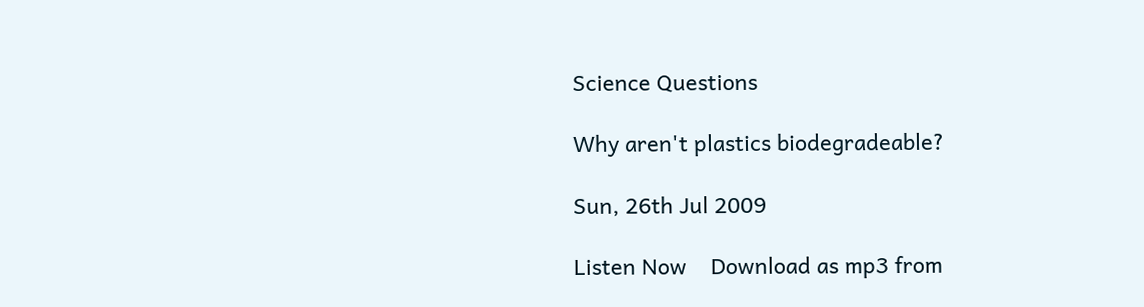Science Questions

Why aren't plastics biodegradeable?

Sun, 26th Jul 2009

Listen Now    Download as mp3 from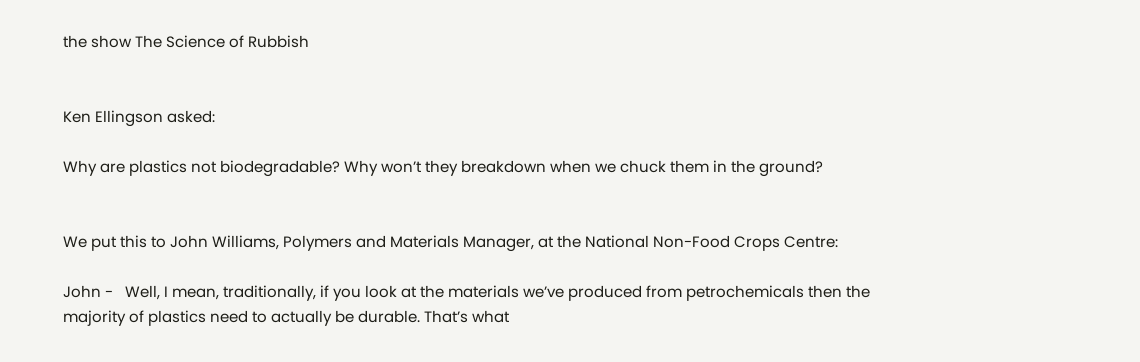the show The Science of Rubbish


Ken Ellingson asked:

Why are plastics not biodegradable? Why won’t they breakdown when we chuck them in the ground?


We put this to John Williams, Polymers and Materials Manager, at the National Non-Food Crops Centre:

John -   Well, I mean, traditionally, if you look at the materials we’ve produced from petrochemicals then the majority of plastics need to actually be durable. That’s what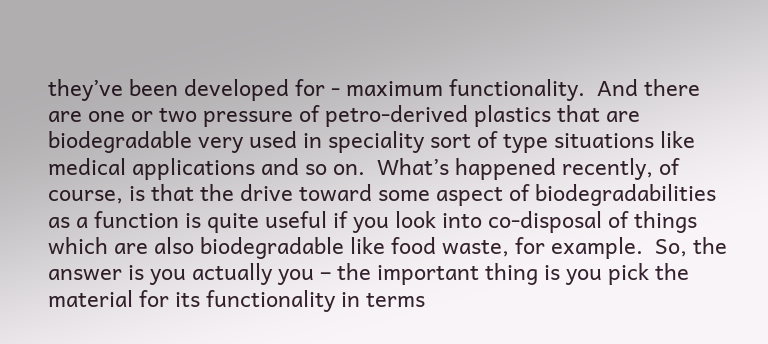they’ve been developed for - maximum functionality.  And there are one or two pressure of petro-derived plastics that are biodegradable very used in speciality sort of type situations like medical applications and so on.  What’s happened recently, of course, is that the drive toward some aspect of biodegradabilities as a function is quite useful if you look into co-disposal of things which are also biodegradable like food waste, for example.  So, the answer is you actually you – the important thing is you pick the material for its functionality in terms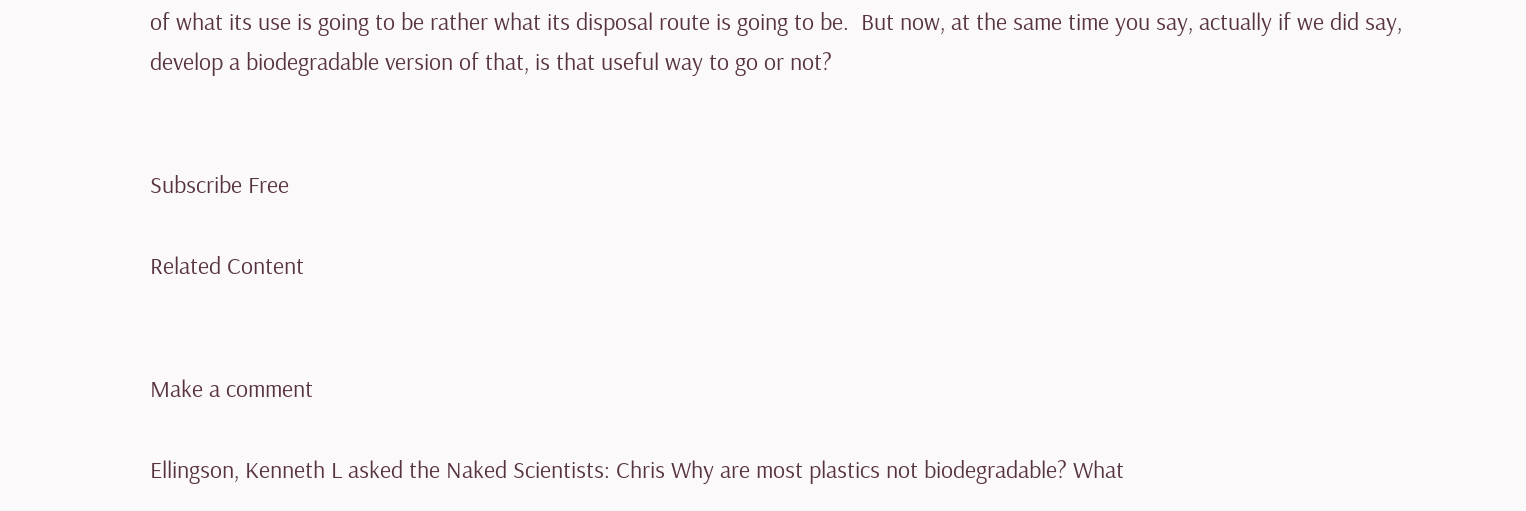of what its use is going to be rather what its disposal route is going to be.  But now, at the same time you say, actually if we did say, develop a biodegradable version of that, is that useful way to go or not?


Subscribe Free

Related Content


Make a comment

Ellingson, Kenneth L asked the Naked Scientists: Chris Why are most plastics not biodegradable? What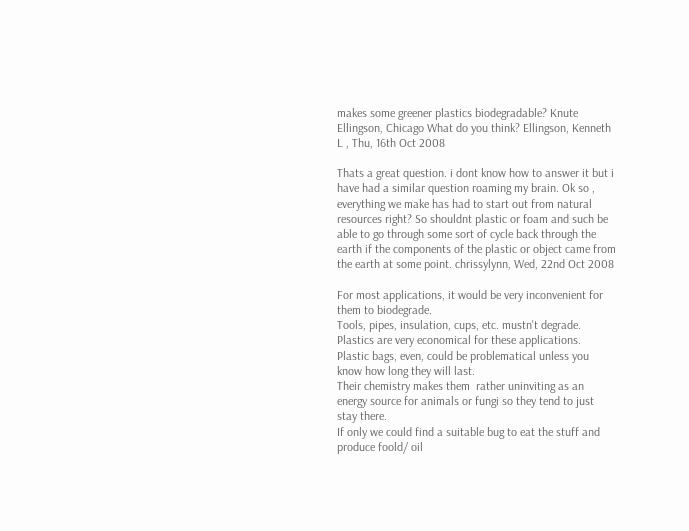makes some greener plastics biodegradable? Knute Ellingson, Chicago What do you think? Ellingson, Kenneth L , Thu, 16th Oct 2008

Thats a great question. i dont know how to answer it but i have had a similar question roaming my brain. Ok so , everything we make has had to start out from natural resources right? So shouldnt plastic or foam and such be able to go through some sort of cycle back through the earth if the components of the plastic or object came from the earth at some point. chrissylynn, Wed, 22nd Oct 2008

For most applications, it would be very inconvenient for them to biodegrade.
Tools, pipes, insulation, cups, etc. mustn't degrade. Plastics are very economical for these applications.
Plastic bags, even, could be problematical unless you know how long they will last.
Their chemistry makes them  rather uninviting as an energy source for animals or fungi so they tend to just stay there.
If only we could find a suitable bug to eat the stuff and produce foold/ oil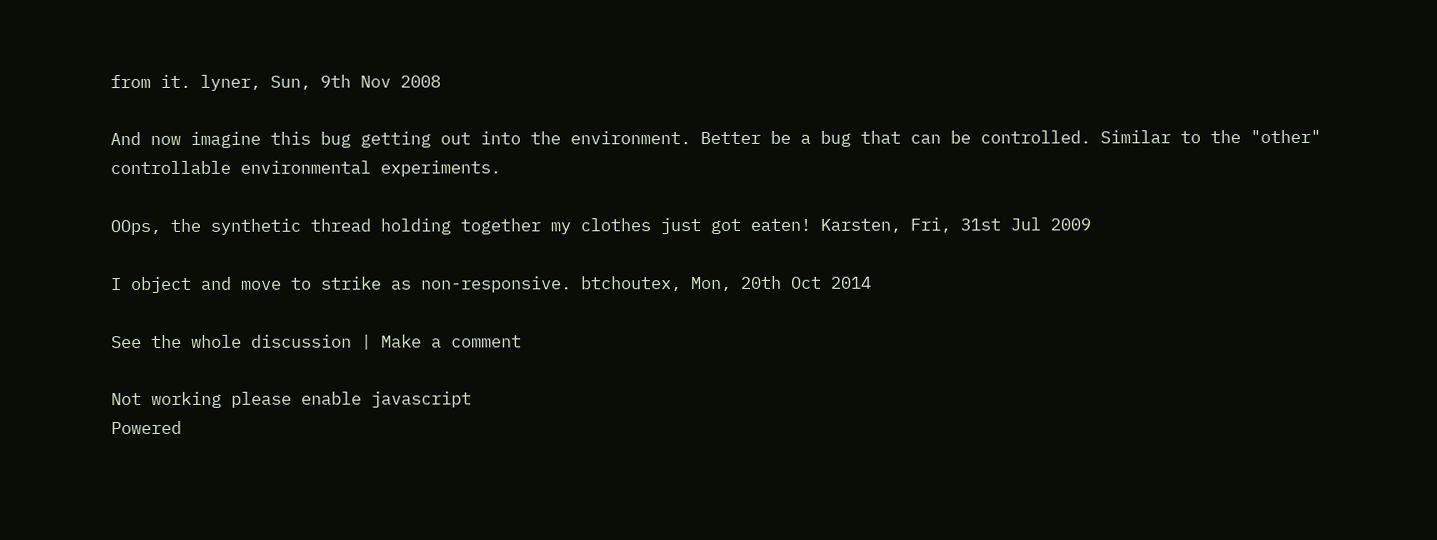from it. lyner, Sun, 9th Nov 2008

And now imagine this bug getting out into the environment. Better be a bug that can be controlled. Similar to the "other" controllable environmental experiments.

OOps, the synthetic thread holding together my clothes just got eaten! Karsten, Fri, 31st Jul 2009

I object and move to strike as non-responsive. btchoutex, Mon, 20th Oct 2014

See the whole discussion | Make a comment

Not working please enable javascript
Powered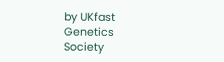by UKfast
Genetics Society